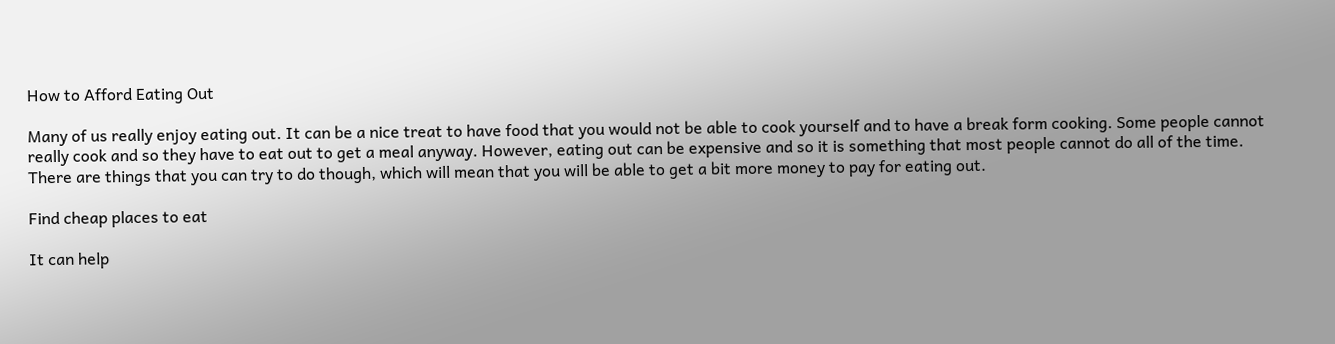How to Afford Eating Out

Many of us really enjoy eating out. It can be a nice treat to have food that you would not be able to cook yourself and to have a break form cooking. Some people cannot really cook and so they have to eat out to get a meal anyway. However, eating out can be expensive and so it is something that most people cannot do all of the time. There are things that you can try to do though, which will mean that you will be able to get a bit more money to pay for eating out.

Find cheap places to eat

It can help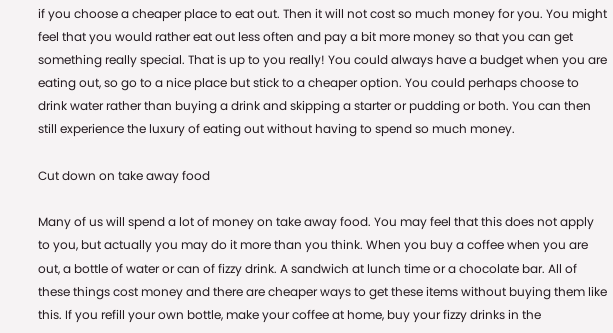if you choose a cheaper place to eat out. Then it will not cost so much money for you. You might feel that you would rather eat out less often and pay a bit more money so that you can get something really special. That is up to you really! You could always have a budget when you are eating out, so go to a nice place but stick to a cheaper option. You could perhaps choose to drink water rather than buying a drink and skipping a starter or pudding or both. You can then still experience the luxury of eating out without having to spend so much money.

Cut down on take away food

Many of us will spend a lot of money on take away food. You may feel that this does not apply to you, but actually you may do it more than you think. When you buy a coffee when you are out, a bottle of water or can of fizzy drink. A sandwich at lunch time or a chocolate bar. All of these things cost money and there are cheaper ways to get these items without buying them like this. If you refill your own bottle, make your coffee at home, buy your fizzy drinks in the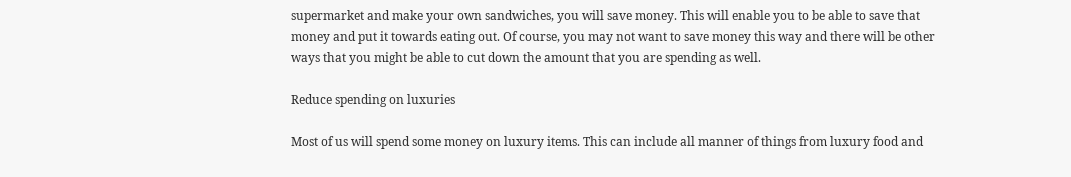supermarket and make your own sandwiches, you will save money. This will enable you to be able to save that money and put it towards eating out. Of course, you may not want to save money this way and there will be other ways that you might be able to cut down the amount that you are spending as well.

Reduce spending on luxuries

Most of us will spend some money on luxury items. This can include all manner of things from luxury food and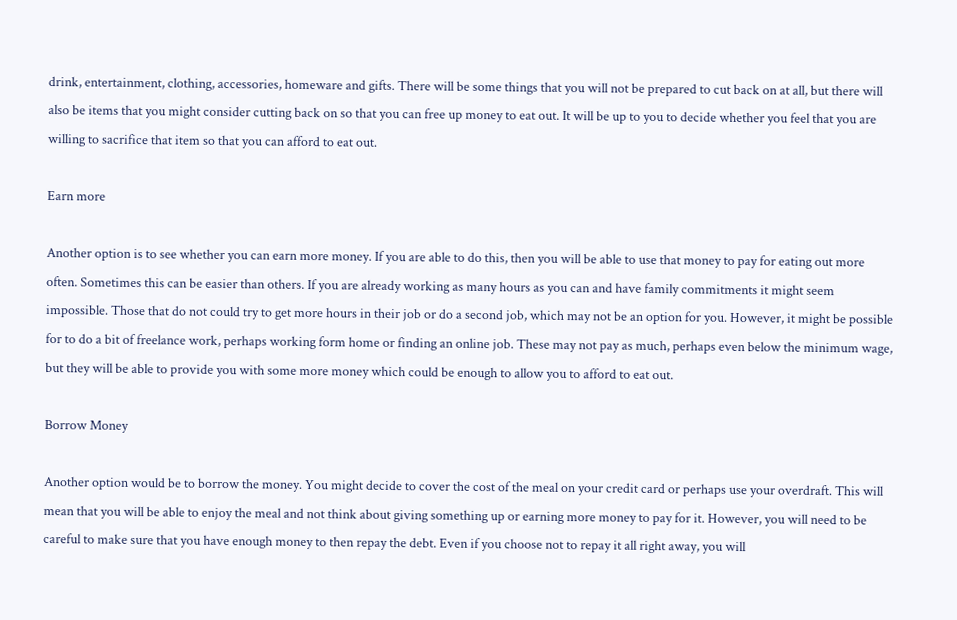drink, entertainment, clothing, accessories, homeware and gifts. There will be some things that you will not be prepared to cut back on at all, but there will also be items that you might consider cutting back on so that you can free up money to eat out. It will be up to you to decide whether you feel that you are willing to sacrifice that item so that you can afford to eat out.

Earn more

Another option is to see whether you can earn more money. If you are able to do this, then you will be able to use that money to pay for eating out more often. Sometimes this can be easier than others. If you are already working as many hours as you can and have family commitments it might seem impossible. Those that do not could try to get more hours in their job or do a second job, which may not be an option for you. However, it might be possible for to do a bit of freelance work, perhaps working form home or finding an online job. These may not pay as much, perhaps even below the minimum wage, but they will be able to provide you with some more money which could be enough to allow you to afford to eat out.

Borrow Money

Another option would be to borrow the money. You might decide to cover the cost of the meal on your credit card or perhaps use your overdraft. This will mean that you will be able to enjoy the meal and not think about giving something up or earning more money to pay for it. However, you will need to be careful to make sure that you have enough money to then repay the debt. Even if you choose not to repay it all right away, you will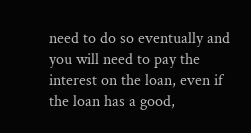need to do so eventually and you will need to pay the interest on the loan, even if the loan has a good,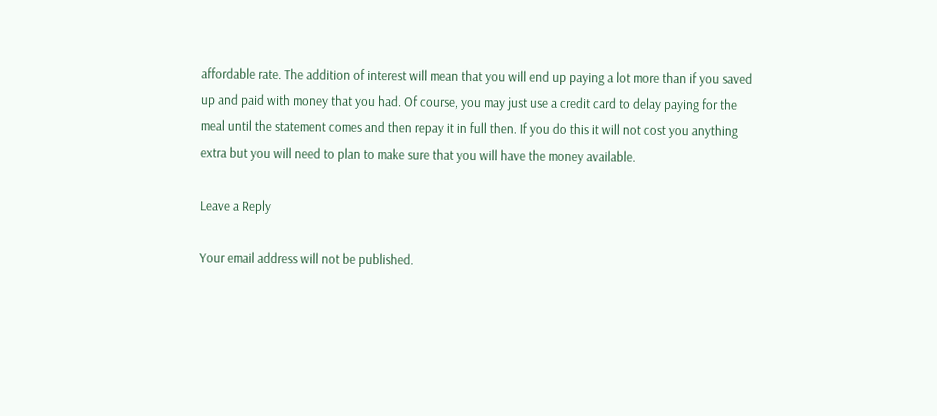affordable rate. The addition of interest will mean that you will end up paying a lot more than if you saved up and paid with money that you had. Of course, you may just use a credit card to delay paying for the meal until the statement comes and then repay it in full then. If you do this it will not cost you anything extra but you will need to plan to make sure that you will have the money available.

Leave a Reply

Your email address will not be published.